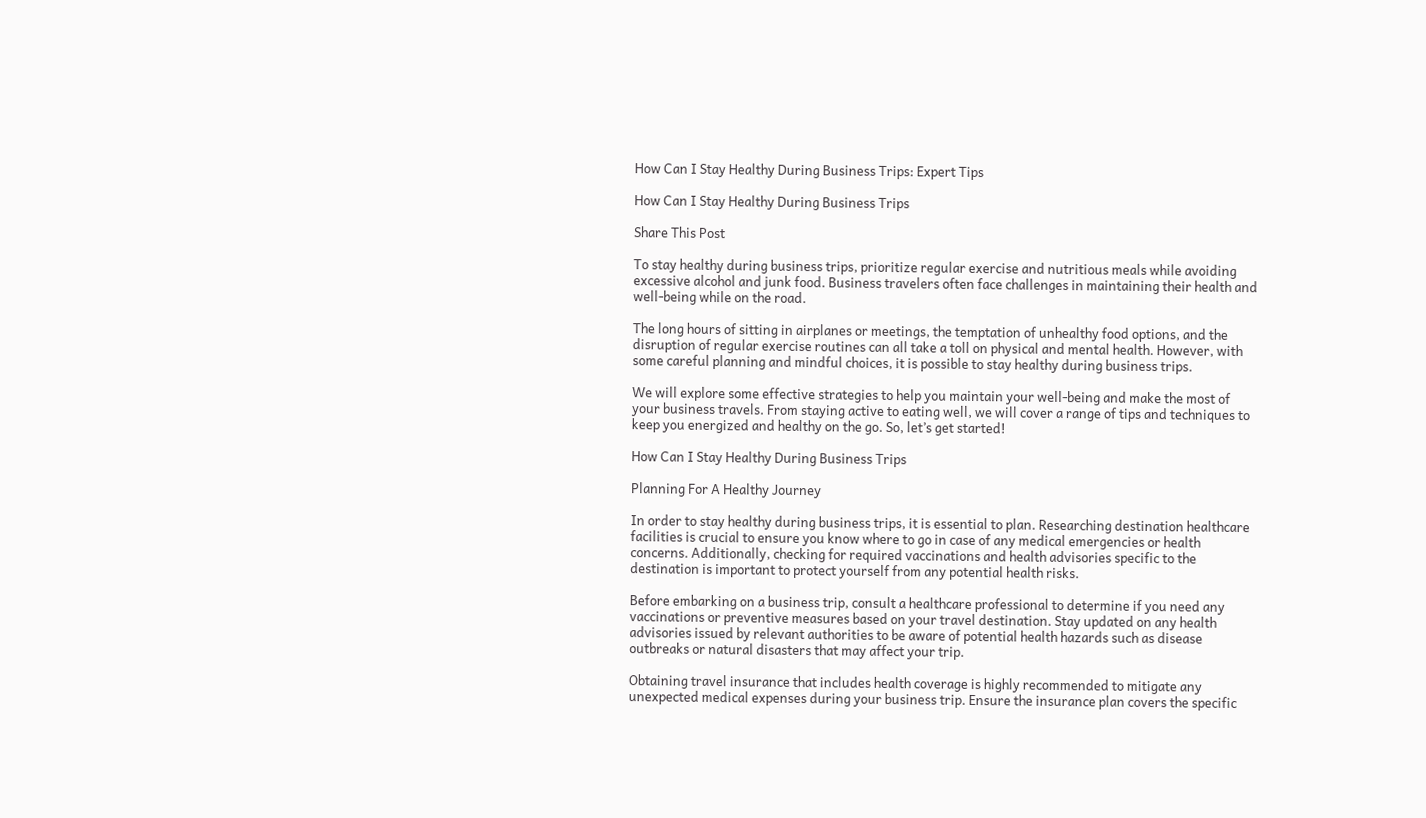How Can I Stay Healthy During Business Trips: Expert Tips

How Can I Stay Healthy During Business Trips

Share This Post

To stay healthy during business trips, prioritize regular exercise and nutritious meals while avoiding excessive alcohol and junk food. Business travelers often face challenges in maintaining their health and well-being while on the road.

The long hours of sitting in airplanes or meetings, the temptation of unhealthy food options, and the disruption of regular exercise routines can all take a toll on physical and mental health. However, with some careful planning and mindful choices, it is possible to stay healthy during business trips.

We will explore some effective strategies to help you maintain your well-being and make the most of your business travels. From staying active to eating well, we will cover a range of tips and techniques to keep you energized and healthy on the go. So, let’s get started!

How Can I Stay Healthy During Business Trips

Planning For A Healthy Journey

In order to stay healthy during business trips, it is essential to plan. Researching destination healthcare facilities is crucial to ensure you know where to go in case of any medical emergencies or health concerns. Additionally, checking for required vaccinations and health advisories specific to the destination is important to protect yourself from any potential health risks.

Before embarking on a business trip, consult a healthcare professional to determine if you need any vaccinations or preventive measures based on your travel destination. Stay updated on any health advisories issued by relevant authorities to be aware of potential health hazards such as disease outbreaks or natural disasters that may affect your trip.

Obtaining travel insurance that includes health coverage is highly recommended to mitigate any unexpected medical expenses during your business trip. Ensure the insurance plan covers the specific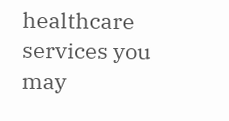healthcare services you may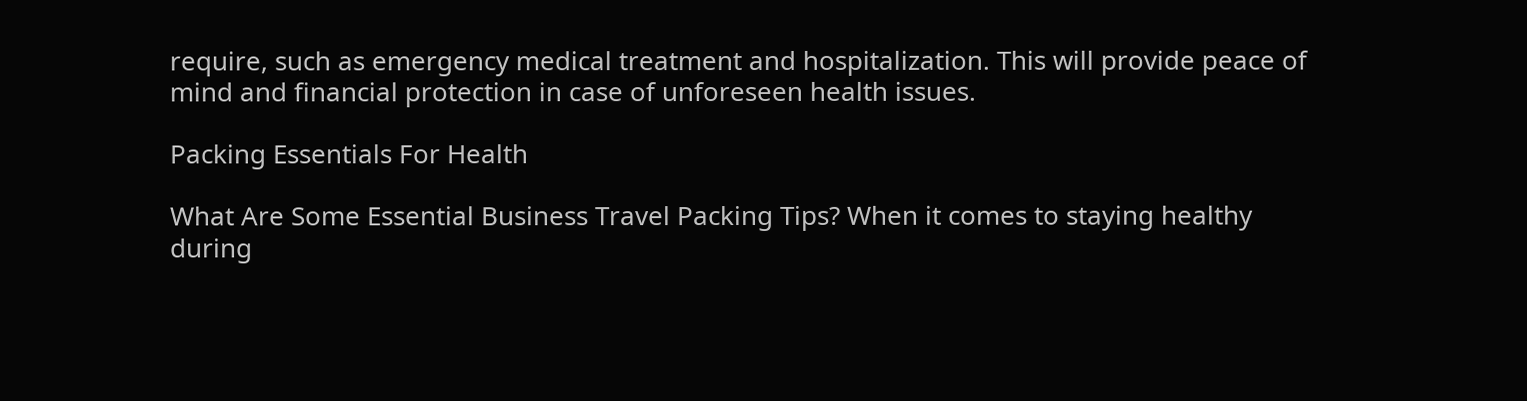require, such as emergency medical treatment and hospitalization. This will provide peace of mind and financial protection in case of unforeseen health issues.

Packing Essentials For Health

What Are Some Essential Business Travel Packing Tips? When it comes to staying healthy during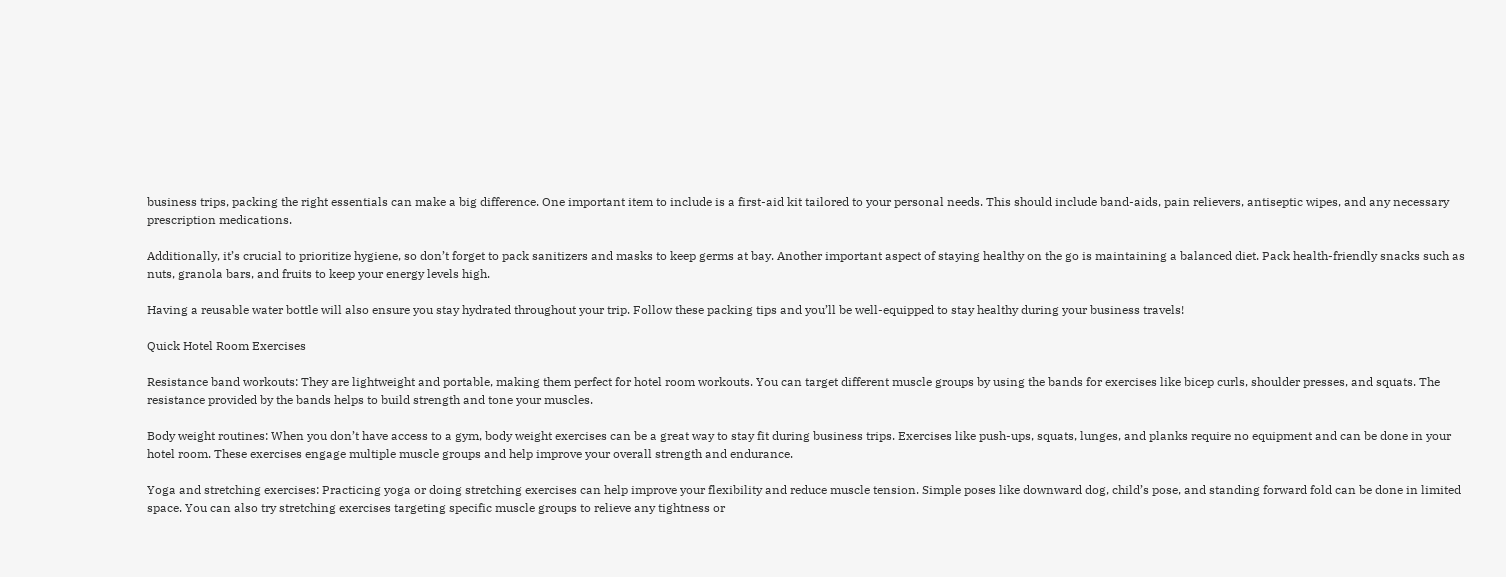business trips, packing the right essentials can make a big difference. One important item to include is a first-aid kit tailored to your personal needs. This should include band-aids, pain relievers, antiseptic wipes, and any necessary prescription medications.

Additionally, it’s crucial to prioritize hygiene, so don’t forget to pack sanitizers and masks to keep germs at bay. Another important aspect of staying healthy on the go is maintaining a balanced diet. Pack health-friendly snacks such as nuts, granola bars, and fruits to keep your energy levels high.

Having a reusable water bottle will also ensure you stay hydrated throughout your trip. Follow these packing tips and you’ll be well-equipped to stay healthy during your business travels!

Quick Hotel Room Exercises

Resistance band workouts: They are lightweight and portable, making them perfect for hotel room workouts. You can target different muscle groups by using the bands for exercises like bicep curls, shoulder presses, and squats. The resistance provided by the bands helps to build strength and tone your muscles.

Body weight routines: When you don’t have access to a gym, body weight exercises can be a great way to stay fit during business trips. Exercises like push-ups, squats, lunges, and planks require no equipment and can be done in your hotel room. These exercises engage multiple muscle groups and help improve your overall strength and endurance.

Yoga and stretching exercises: Practicing yoga or doing stretching exercises can help improve your flexibility and reduce muscle tension. Simple poses like downward dog, child’s pose, and standing forward fold can be done in limited space. You can also try stretching exercises targeting specific muscle groups to relieve any tightness or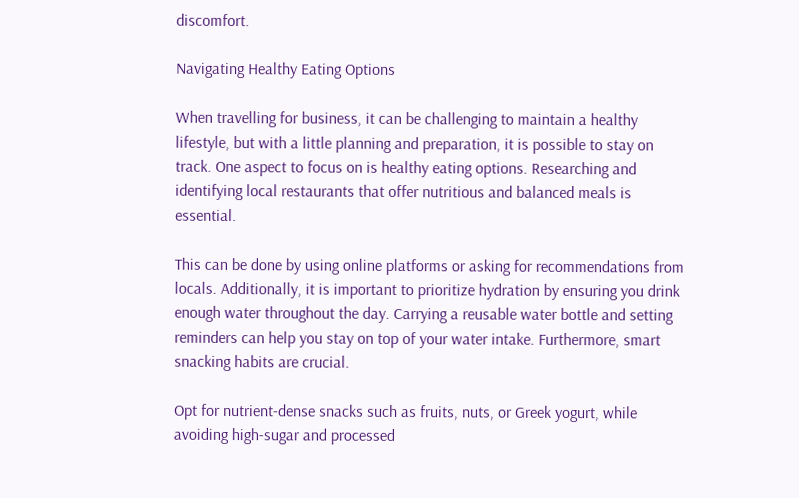discomfort.

Navigating Healthy Eating Options

When travelling for business, it can be challenging to maintain a healthy lifestyle, but with a little planning and preparation, it is possible to stay on track. One aspect to focus on is healthy eating options. Researching and identifying local restaurants that offer nutritious and balanced meals is essential.

This can be done by using online platforms or asking for recommendations from locals. Additionally, it is important to prioritize hydration by ensuring you drink enough water throughout the day. Carrying a reusable water bottle and setting reminders can help you stay on top of your water intake. Furthermore, smart snacking habits are crucial.

Opt for nutrient-dense snacks such as fruits, nuts, or Greek yogurt, while avoiding high-sugar and processed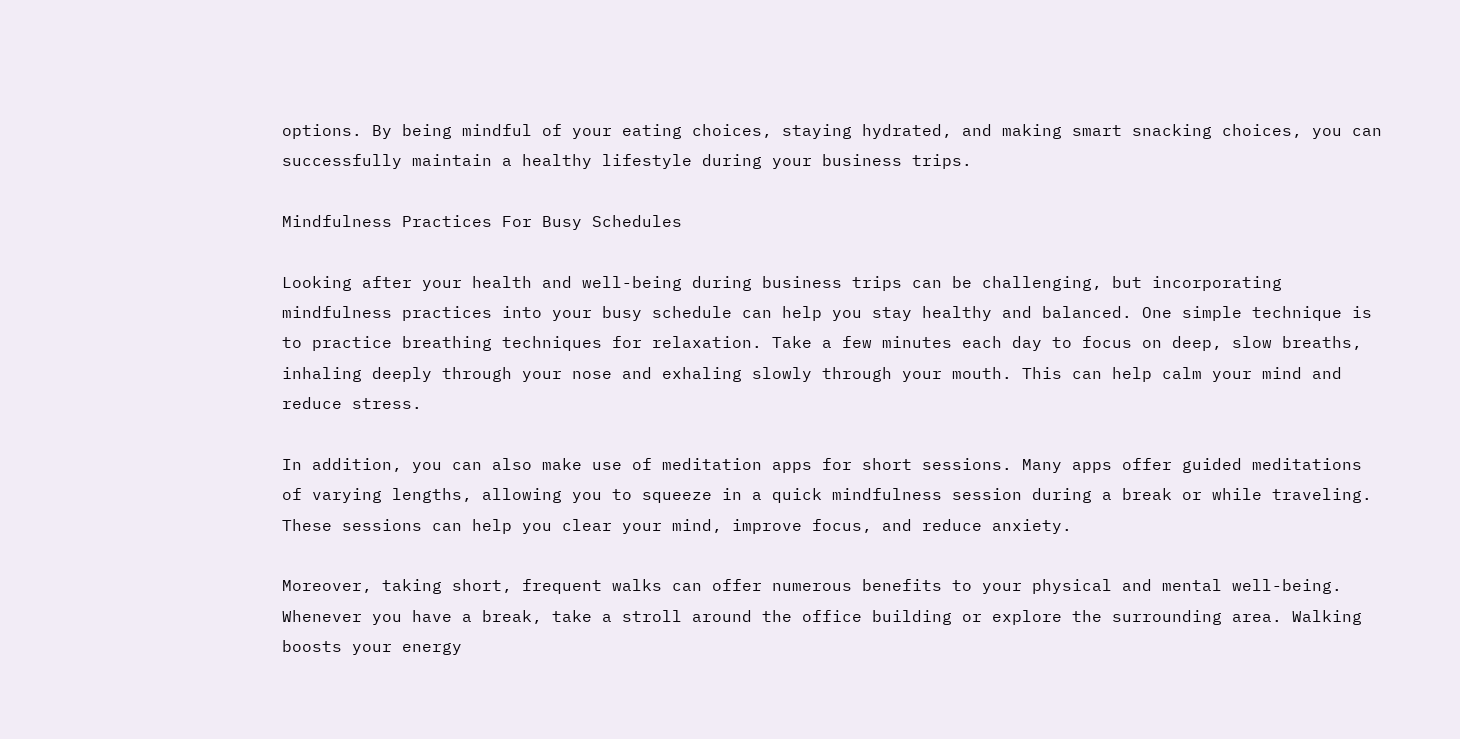options. By being mindful of your eating choices, staying hydrated, and making smart snacking choices, you can successfully maintain a healthy lifestyle during your business trips.

Mindfulness Practices For Busy Schedules

Looking after your health and well-being during business trips can be challenging, but incorporating mindfulness practices into your busy schedule can help you stay healthy and balanced. One simple technique is to practice breathing techniques for relaxation. Take a few minutes each day to focus on deep, slow breaths, inhaling deeply through your nose and exhaling slowly through your mouth. This can help calm your mind and reduce stress.

In addition, you can also make use of meditation apps for short sessions. Many apps offer guided meditations of varying lengths, allowing you to squeeze in a quick mindfulness session during a break or while traveling. These sessions can help you clear your mind, improve focus, and reduce anxiety.

Moreover, taking short, frequent walks can offer numerous benefits to your physical and mental well-being. Whenever you have a break, take a stroll around the office building or explore the surrounding area. Walking boosts your energy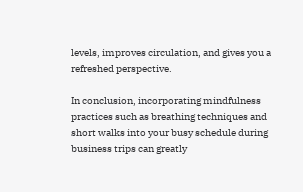levels, improves circulation, and gives you a refreshed perspective.

In conclusion, incorporating mindfulness practices such as breathing techniques and short walks into your busy schedule during business trips can greatly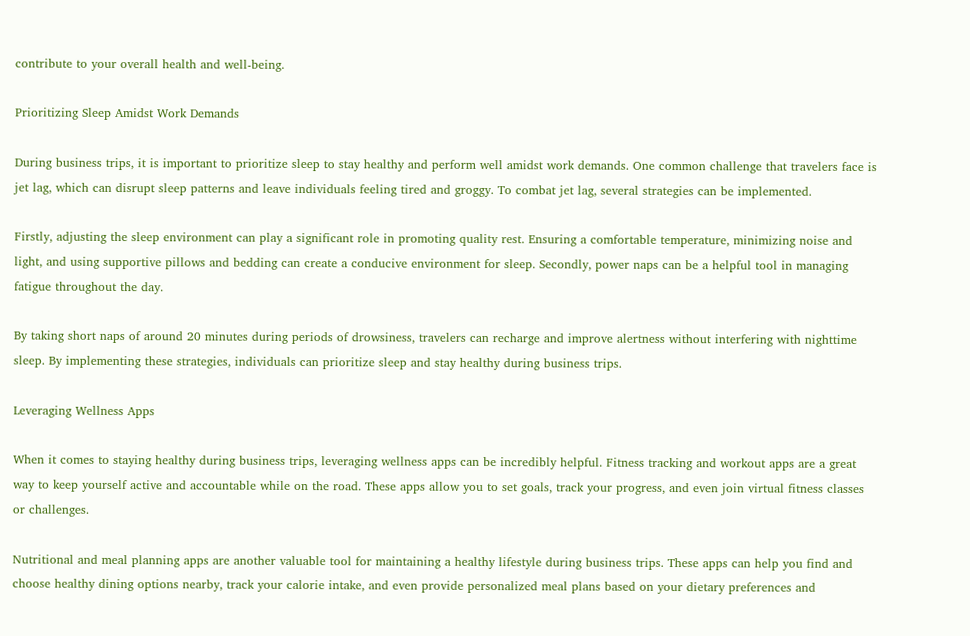contribute to your overall health and well-being.

Prioritizing Sleep Amidst Work Demands

During business trips, it is important to prioritize sleep to stay healthy and perform well amidst work demands. One common challenge that travelers face is jet lag, which can disrupt sleep patterns and leave individuals feeling tired and groggy. To combat jet lag, several strategies can be implemented.

Firstly, adjusting the sleep environment can play a significant role in promoting quality rest. Ensuring a comfortable temperature, minimizing noise and light, and using supportive pillows and bedding can create a conducive environment for sleep. Secondly, power naps can be a helpful tool in managing fatigue throughout the day.

By taking short naps of around 20 minutes during periods of drowsiness, travelers can recharge and improve alertness without interfering with nighttime sleep. By implementing these strategies, individuals can prioritize sleep and stay healthy during business trips.

Leveraging Wellness Apps

When it comes to staying healthy during business trips, leveraging wellness apps can be incredibly helpful. Fitness tracking and workout apps are a great way to keep yourself active and accountable while on the road. These apps allow you to set goals, track your progress, and even join virtual fitness classes or challenges.

Nutritional and meal planning apps are another valuable tool for maintaining a healthy lifestyle during business trips. These apps can help you find and choose healthy dining options nearby, track your calorie intake, and even provide personalized meal plans based on your dietary preferences and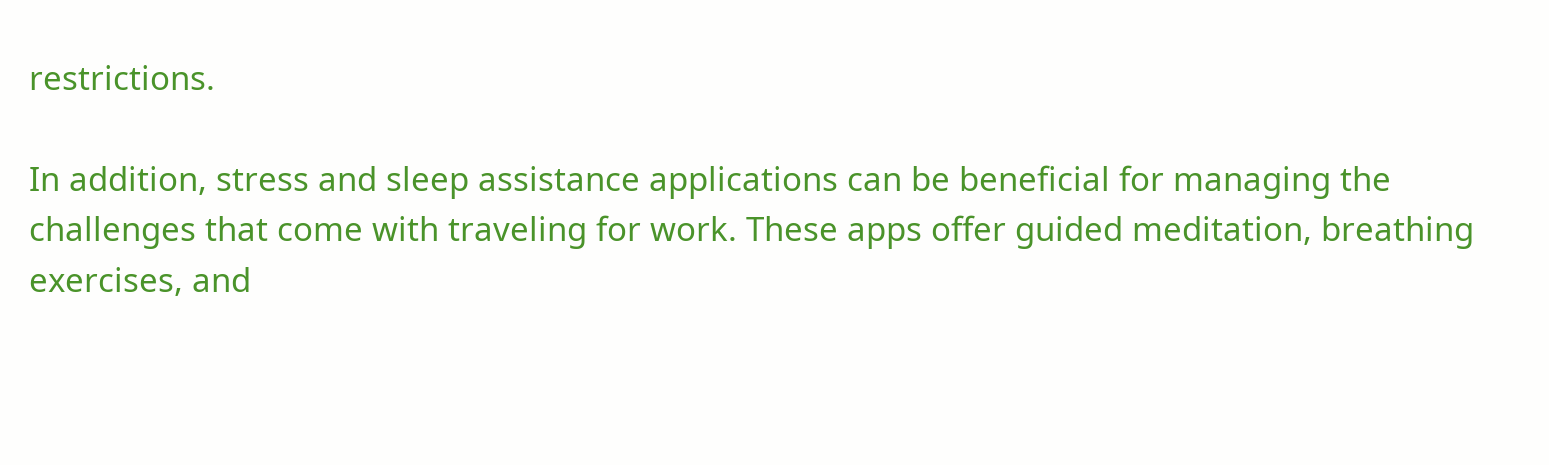restrictions.

In addition, stress and sleep assistance applications can be beneficial for managing the challenges that come with traveling for work. These apps offer guided meditation, breathing exercises, and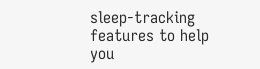sleep-tracking features to help you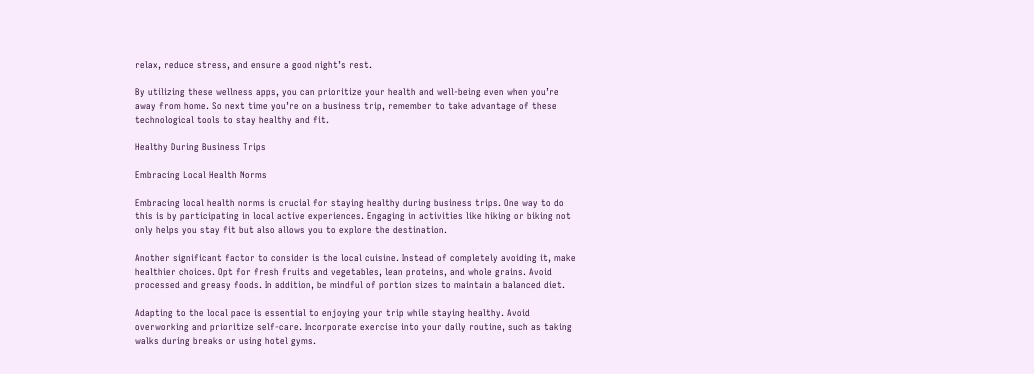relax, reduce stress, and ensure a good night’s rest.

By utilizing these wellness apps, you can prioritize your health and well-being even when you’re away from home. So next time you’re on a business trip, remember to take advantage of these technological tools to stay healthy and fit.

Healthy During Business Trips

Embracing Local Health Norms

Embracing local health norms is crucial for staying healthy during business trips. One way to do this is by participating in local active experiences. Engaging in activities like hiking or biking not only helps you stay fit but also allows you to explore the destination.

Another significant factor to consider is the local cuisine. Instead of completely avoiding it, make healthier choices. Opt for fresh fruits and vegetables, lean proteins, and whole grains. Avoid processed and greasy foods. In addition, be mindful of portion sizes to maintain a balanced diet.

Adapting to the local pace is essential to enjoying your trip while staying healthy. Avoid overworking and prioritize self-care. Incorporate exercise into your daily routine, such as taking walks during breaks or using hotel gyms.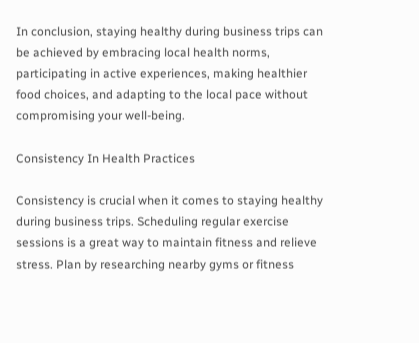In conclusion, staying healthy during business trips can be achieved by embracing local health norms, participating in active experiences, making healthier food choices, and adapting to the local pace without compromising your well-being.

Consistency In Health Practices

Consistency is crucial when it comes to staying healthy during business trips. Scheduling regular exercise sessions is a great way to maintain fitness and relieve stress. Plan by researching nearby gyms or fitness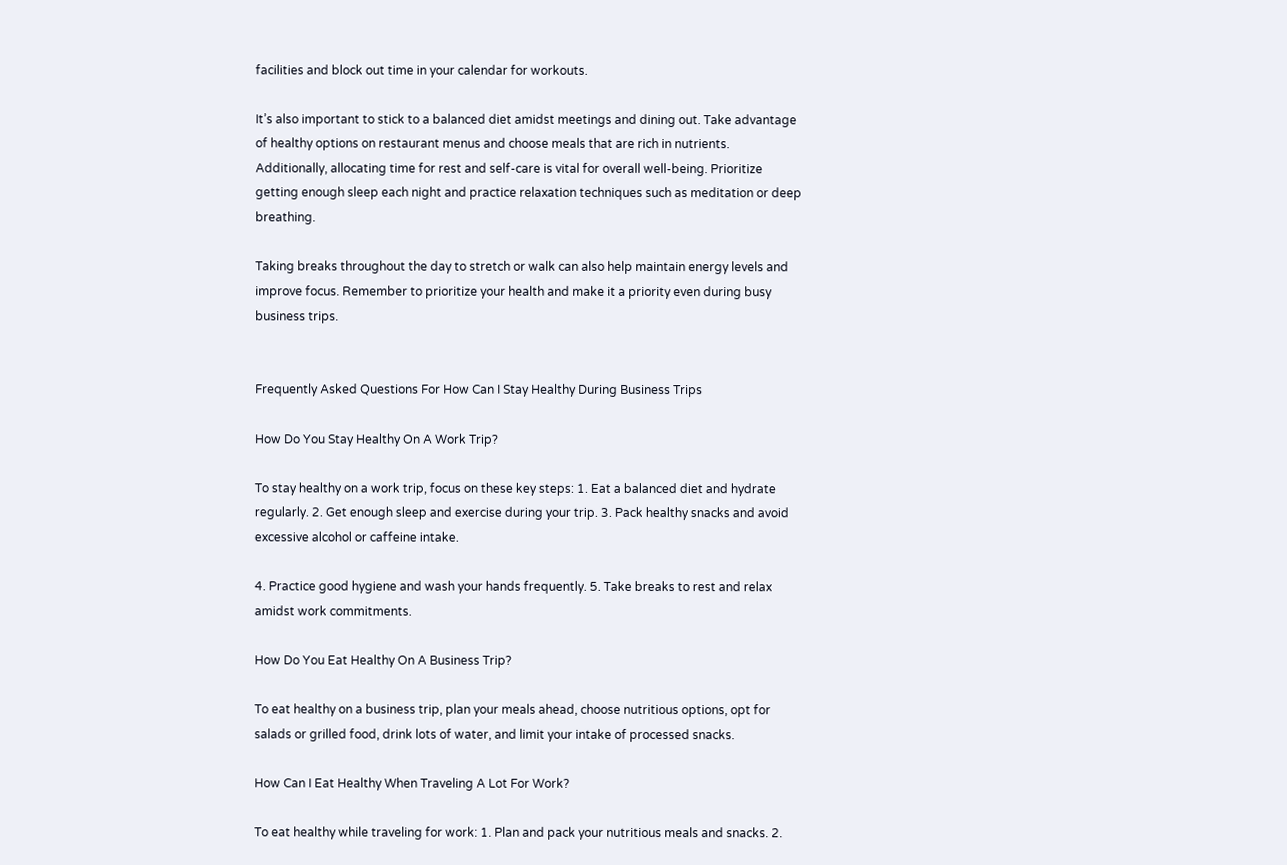facilities and block out time in your calendar for workouts.

It’s also important to stick to a balanced diet amidst meetings and dining out. Take advantage of healthy options on restaurant menus and choose meals that are rich in nutrients. Additionally, allocating time for rest and self-care is vital for overall well-being. Prioritize getting enough sleep each night and practice relaxation techniques such as meditation or deep breathing.

Taking breaks throughout the day to stretch or walk can also help maintain energy levels and improve focus. Remember to prioritize your health and make it a priority even during busy business trips.


Frequently Asked Questions For How Can I Stay Healthy During Business Trips

How Do You Stay Healthy On A Work Trip?

To stay healthy on a work trip, focus on these key steps: 1. Eat a balanced diet and hydrate regularly. 2. Get enough sleep and exercise during your trip. 3. Pack healthy snacks and avoid excessive alcohol or caffeine intake.

4. Practice good hygiene and wash your hands frequently. 5. Take breaks to rest and relax amidst work commitments.

How Do You Eat Healthy On A Business Trip?

To eat healthy on a business trip, plan your meals ahead, choose nutritious options, opt for salads or grilled food, drink lots of water, and limit your intake of processed snacks.

How Can I Eat Healthy When Traveling A Lot For Work?

To eat healthy while traveling for work: 1. Plan and pack your nutritious meals and snacks. 2.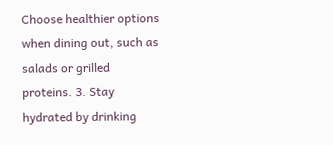Choose healthier options when dining out, such as salads or grilled proteins. 3. Stay hydrated by drinking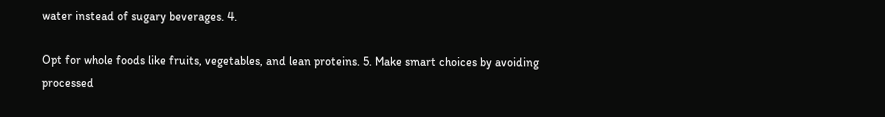water instead of sugary beverages. 4.

Opt for whole foods like fruits, vegetables, and lean proteins. 5. Make smart choices by avoiding processed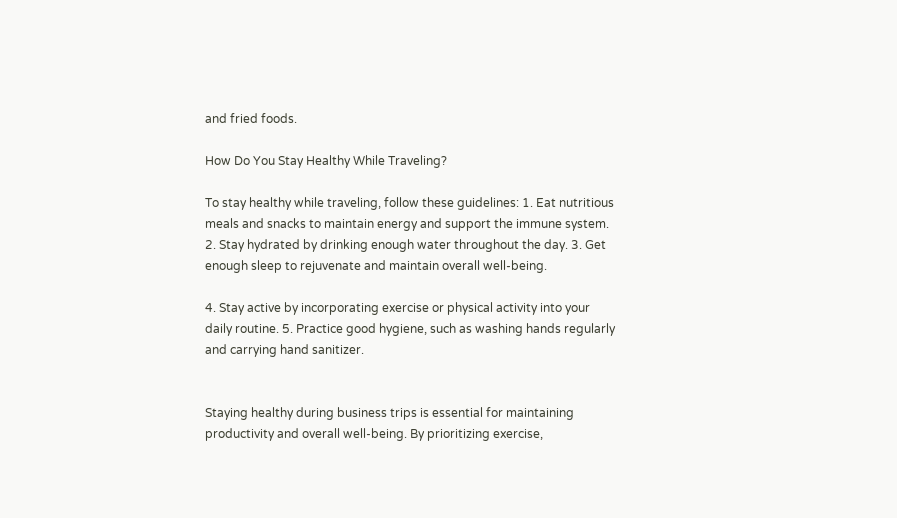and fried foods.

How Do You Stay Healthy While Traveling?

To stay healthy while traveling, follow these guidelines: 1. Eat nutritious meals and snacks to maintain energy and support the immune system. 2. Stay hydrated by drinking enough water throughout the day. 3. Get enough sleep to rejuvenate and maintain overall well-being.

4. Stay active by incorporating exercise or physical activity into your daily routine. 5. Practice good hygiene, such as washing hands regularly and carrying hand sanitizer.


Staying healthy during business trips is essential for maintaining productivity and overall well-being. By prioritizing exercise,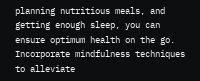planning nutritious meals, and getting enough sleep, you can ensure optimum health on the go. Incorporate mindfulness techniques to alleviate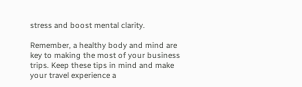stress and boost mental clarity.

Remember, a healthy body and mind are key to making the most of your business trips. Keep these tips in mind and make your travel experience a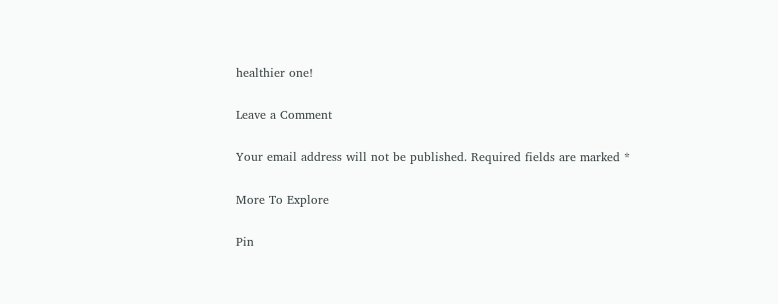healthier one!

Leave a Comment

Your email address will not be published. Required fields are marked *

More To Explore

Pin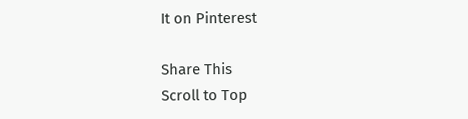It on Pinterest

Share This
Scroll to Top